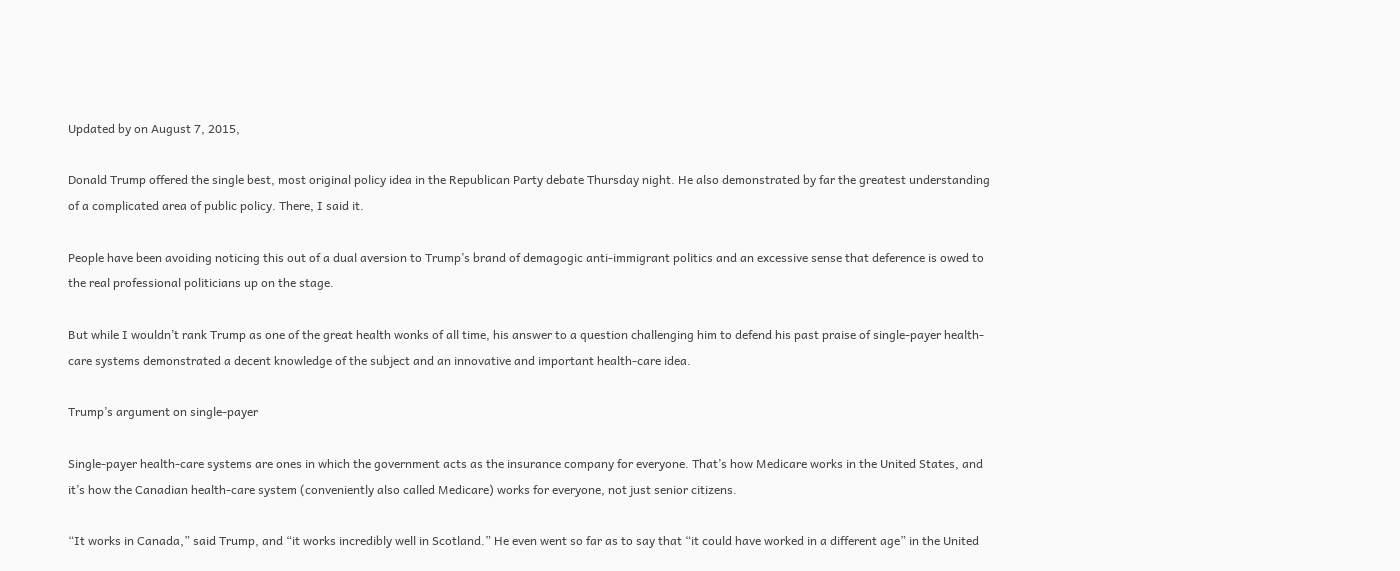Updated by on August 7, 2015,

Donald Trump offered the single best, most original policy idea in the Republican Party debate Thursday night. He also demonstrated by far the greatest understanding of a complicated area of public policy. There, I said it.

People have been avoiding noticing this out of a dual aversion to Trump’s brand of demagogic anti-immigrant politics and an excessive sense that deference is owed to the real professional politicians up on the stage.

But while I wouldn’t rank Trump as one of the great health wonks of all time, his answer to a question challenging him to defend his past praise of single-payer health-care systems demonstrated a decent knowledge of the subject and an innovative and important health-care idea.

Trump’s argument on single-payer

Single-payer health-care systems are ones in which the government acts as the insurance company for everyone. That’s how Medicare works in the United States, and it’s how the Canadian health-care system (conveniently also called Medicare) works for everyone, not just senior citizens.

“It works in Canada,” said Trump, and “it works incredibly well in Scotland.” He even went so far as to say that “it could have worked in a different age” in the United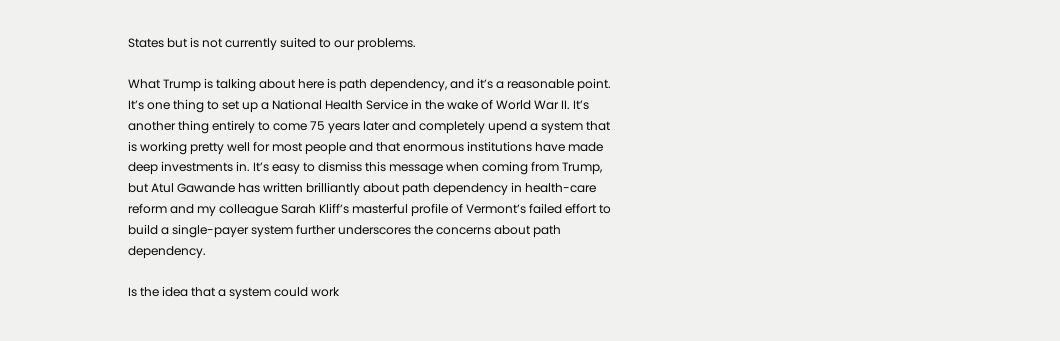States but is not currently suited to our problems.

What Trump is talking about here is path dependency, and it’s a reasonable point. It’s one thing to set up a National Health Service in the wake of World War II. It’s another thing entirely to come 75 years later and completely upend a system that is working pretty well for most people and that enormous institutions have made deep investments in. It’s easy to dismiss this message when coming from Trump, but Atul Gawande has written brilliantly about path dependency in health-care reform and my colleague Sarah Kliff’s masterful profile of Vermont’s failed effort to build a single-payer system further underscores the concerns about path dependency.

Is the idea that a system could work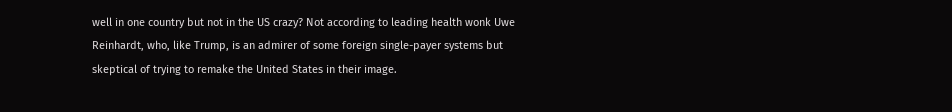well in one country but not in the US crazy? Not according to leading health wonk Uwe Reinhardt, who, like Trump, is an admirer of some foreign single-payer systems but skeptical of trying to remake the United States in their image.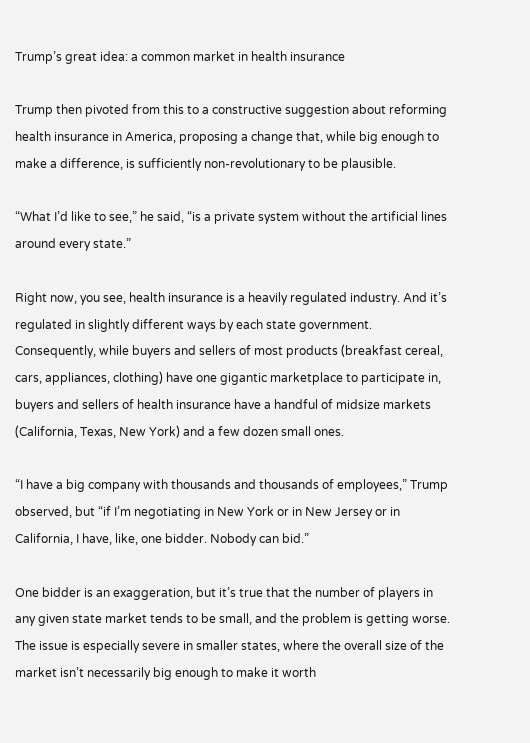Trump’s great idea: a common market in health insurance

Trump then pivoted from this to a constructive suggestion about reforming health insurance in America, proposing a change that, while big enough to make a difference, is sufficiently non-revolutionary to be plausible.

“What I’d like to see,” he said, “is a private system without the artificial lines around every state.”

Right now, you see, health insurance is a heavily regulated industry. And it’s regulated in slightly different ways by each state government. Consequently, while buyers and sellers of most products (breakfast cereal, cars, appliances, clothing) have one gigantic marketplace to participate in, buyers and sellers of health insurance have a handful of midsize markets (California, Texas, New York) and a few dozen small ones.

“I have a big company with thousands and thousands of employees,” Trump observed, but “if I’m negotiating in New York or in New Jersey or in California, I have, like, one bidder. Nobody can bid.”

One bidder is an exaggeration, but it’s true that the number of players in any given state market tends to be small, and the problem is getting worse. The issue is especially severe in smaller states, where the overall size of the market isn’t necessarily big enough to make it worth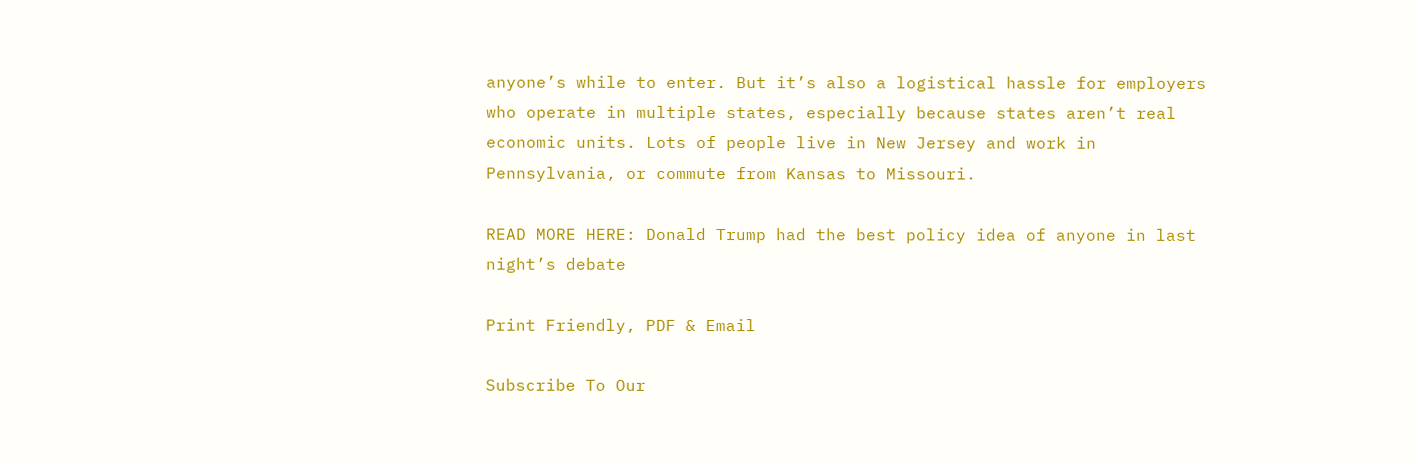anyone’s while to enter. But it’s also a logistical hassle for employers who operate in multiple states, especially because states aren’t real economic units. Lots of people live in New Jersey and work in Pennsylvania, or commute from Kansas to Missouri.

READ MORE HERE: Donald Trump had the best policy idea of anyone in last night’s debate

Print Friendly, PDF & Email

Subscribe To Our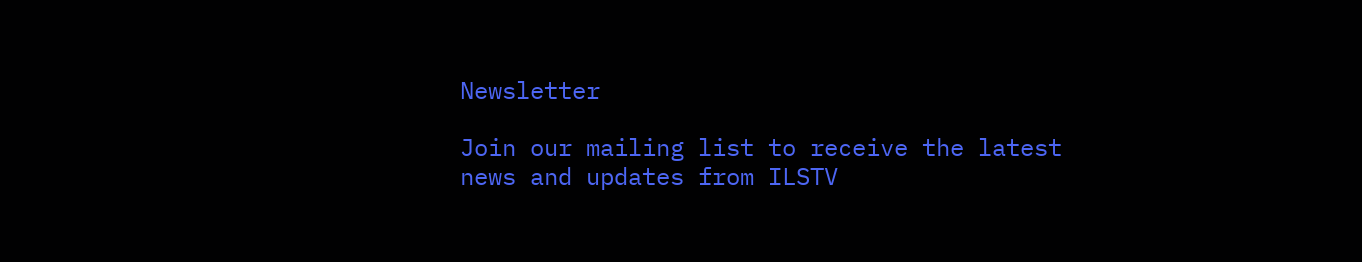Newsletter

Join our mailing list to receive the latest news and updates from ILSTV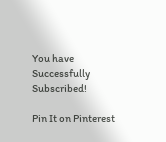You have Successfully Subscribed!

Pin It on Pinterest